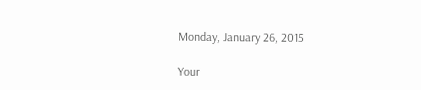Monday, January 26, 2015

Your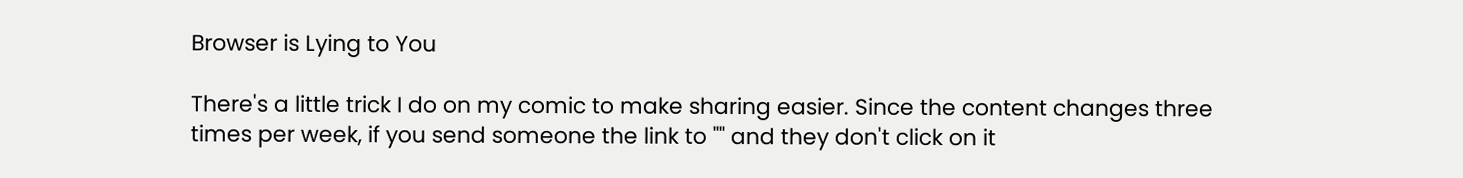Browser is Lying to You

There's a little trick I do on my comic to make sharing easier. Since the content changes three times per week, if you send someone the link to "" and they don't click on it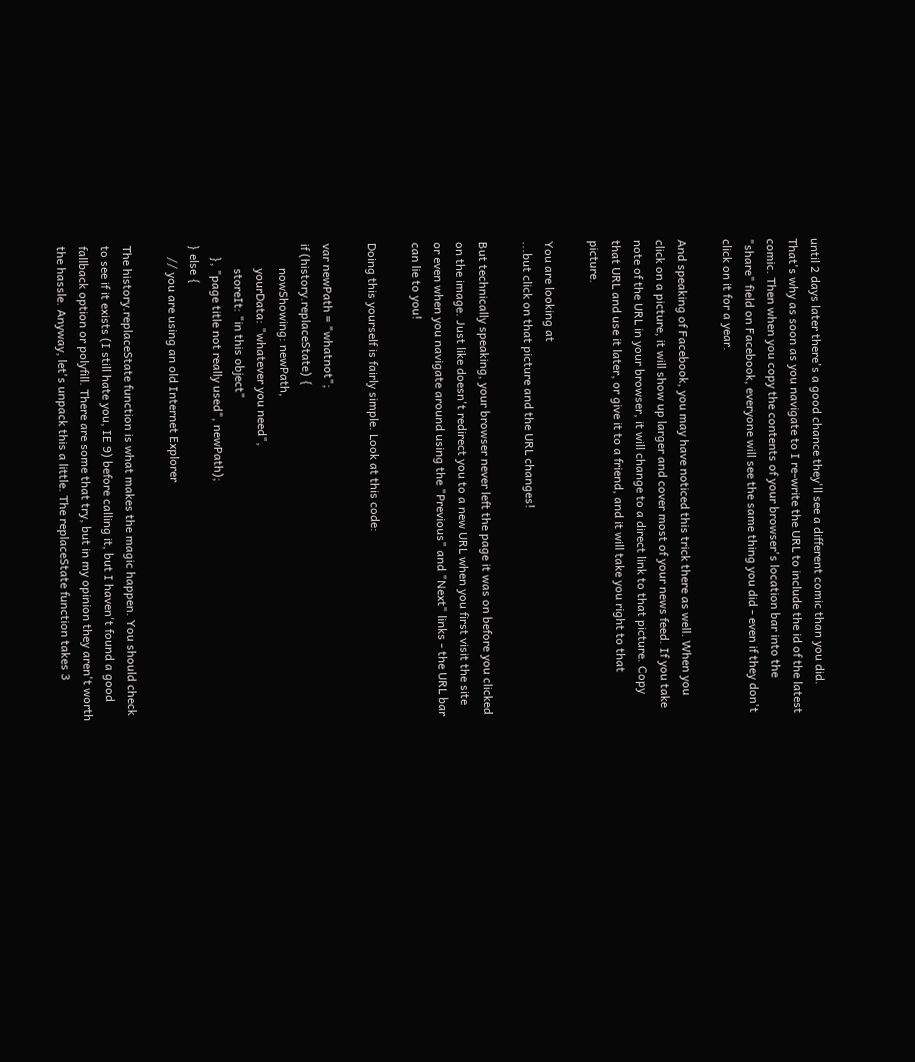until 2 days later there's a good chance they'll see a different comic than you did. That's why as soon as you navigate to I re-write the URL to include the id of the latest comic. Then when you copy the contents of your browser's location bar into the "share" field on Facebook, everyone will see the same thing you did - even if they don't click on it for a year.

And speaking of Facebook, you may have noticed this trick there as well. When you click on a picture, it will show up larger and cover most of your news feed. If you take note of the URL in your browser, it will change to a direct link to that picture. Copy that URL and use it later, or give it to a friend, and it will take you right to that picture.

You are looking at
...but click on that picture and the URL changes!

But technically speaking, your browser never left the page it was on before you clicked on the image. Just like doesn't redirect you to a new URL when you first visit the site or even when you navigate around using the "Previous" and "Next" links - the URL bar can lie to you!

Doing this yourself is fairly simple. Look at this code:

var newPath = "whatnot";
if (history.replaceState) {
        nowShowing: newPath,
        yourData: "whatever you need",
        storeIt: "in this object"
    }, "page title not really used", newPath);
} else {
    // you are using an old Internet Explorer

The history.replaceState function is what makes the magic happen. You should check to see if it exists (I still hate you, IE 9) before calling it, but I haven't found a good fallback option or polyfill. There are some that try, but in my opinion they aren't worth the hassle. Anyway, let's unpack this a little. The replaceState function takes 3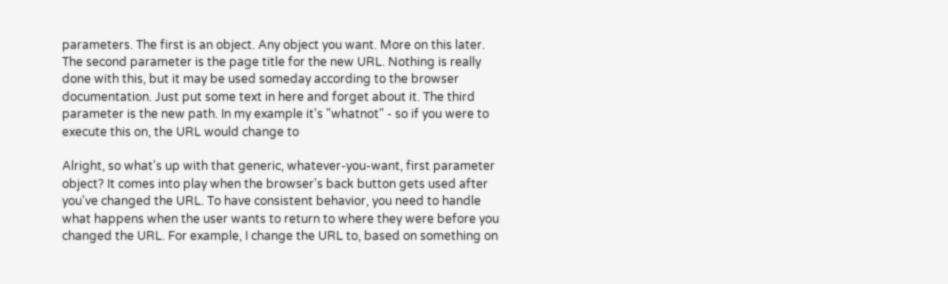parameters. The first is an object. Any object you want. More on this later. The second parameter is the page title for the new URL. Nothing is really done with this, but it may be used someday according to the browser documentation. Just put some text in here and forget about it. The third parameter is the new path. In my example it's "whatnot" - so if you were to execute this on, the URL would change to

Alright, so what's up with that generic, whatever-you-want, first parameter object? It comes into play when the browser's back button gets used after you've changed the URL. To have consistent behavior, you need to handle what happens when the user wants to return to where they were before you changed the URL. For example, I change the URL to, based on something on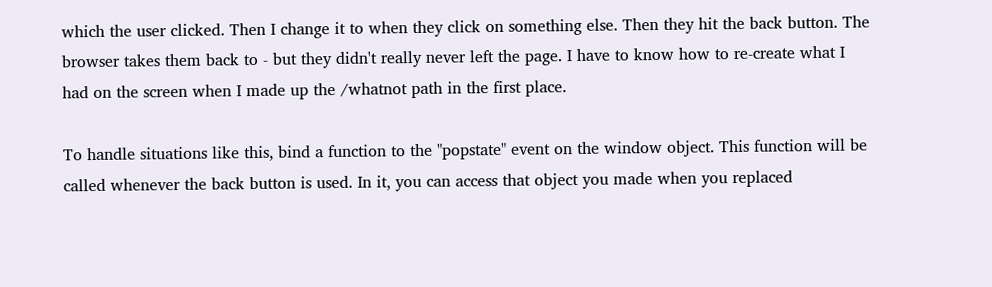which the user clicked. Then I change it to when they click on something else. Then they hit the back button. The browser takes them back to - but they didn't really never left the page. I have to know how to re-create what I had on the screen when I made up the /whatnot path in the first place.

To handle situations like this, bind a function to the "popstate" event on the window object. This function will be called whenever the back button is used. In it, you can access that object you made when you replaced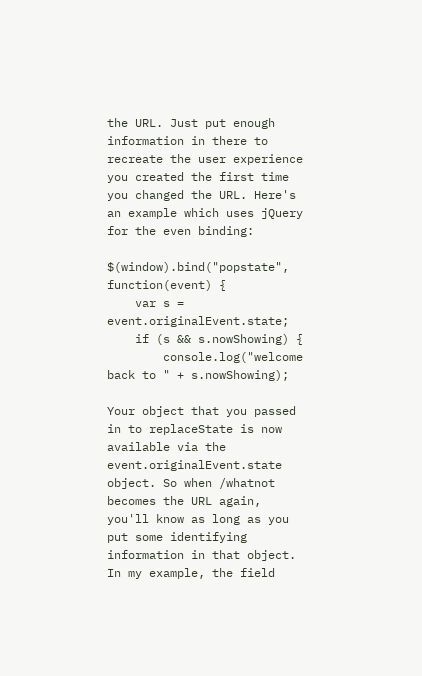the URL. Just put enough information in there to recreate the user experience you created the first time you changed the URL. Here's an example which uses jQuery for the even binding:

$(window).bind("popstate", function(event) {
    var s = event.originalEvent.state;
    if (s && s.nowShowing) {
        console.log("welcome back to " + s.nowShowing);

Your object that you passed in to replaceState is now available via the event.originalEvent.state object. So when /whatnot becomes the URL again, you'll know as long as you put some identifying information in that object. In my example, the field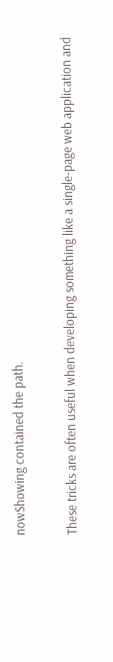nowShowing contained the path.

These tricks are often useful when developing something like a single-page web application and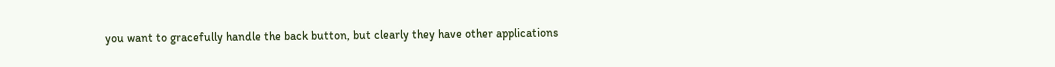you want to gracefully handle the back button, but clearly they have other applications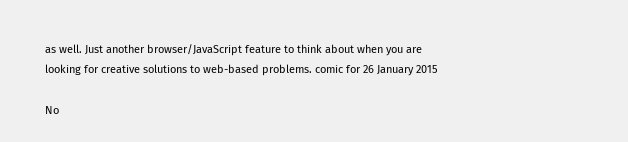as well. Just another browser/JavaScript feature to think about when you are looking for creative solutions to web-based problems. comic for 26 January 2015

No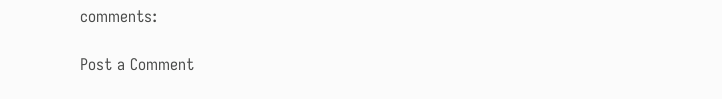comments:

Post a Comment